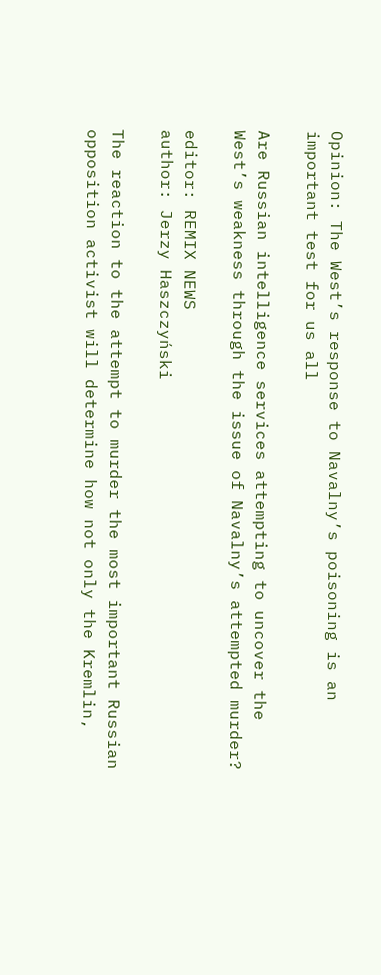Opinion: The West’s response to Navalny’s poisoning is an important test for us all

Are Russian intelligence services attempting to uncover the West’s weakness through the issue of Navalny’s attempted murder?

editor: REMIX NEWS
author: Jerzy Haszczyński

The reaction to the attempt to murder the most important Russian opposition activist will determine how not only the Kremlin,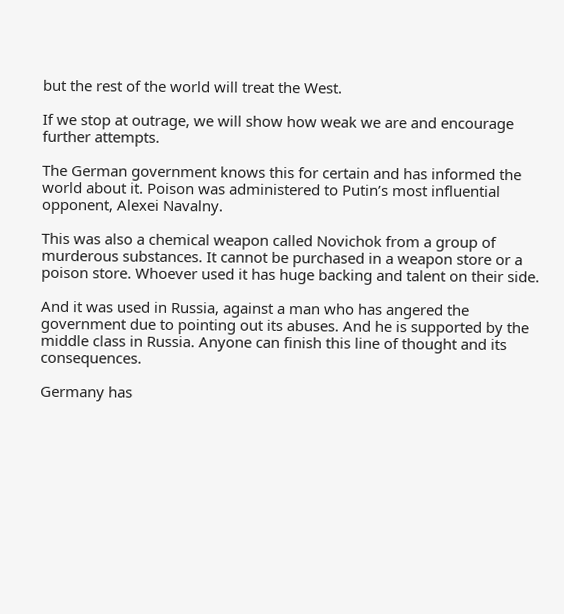but the rest of the world will treat the West.

If we stop at outrage, we will show how weak we are and encourage further attempts.

The German government knows this for certain and has informed the world about it. Poison was administered to Putin’s most influential opponent, Alexei Navalny.

This was also a chemical weapon called Novichok from a group of murderous substances. It cannot be purchased in a weapon store or a poison store. Whoever used it has huge backing and talent on their side.

And it was used in Russia, against a man who has angered the government due to pointing out its abuses. And he is supported by the middle class in Russia. Anyone can finish this line of thought and its consequences.

Germany has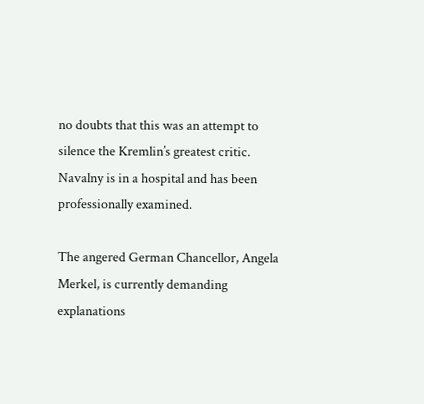no doubts that this was an attempt to silence the Kremlin’s greatest critic. Navalny is in a hospital and has been professionally examined.

The angered German Chancellor, Angela Merkel, is currently demanding explanations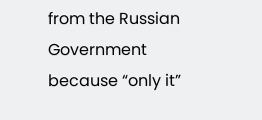from the Russian Government because “only it”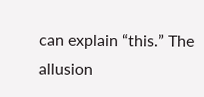can explain “this.” The allusion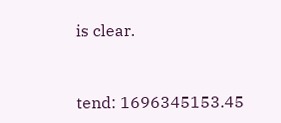is clear.


tend: 1696345153.45